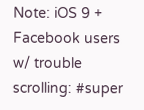Note: iOS 9 + Facebook users w/ trouble scrolling: #super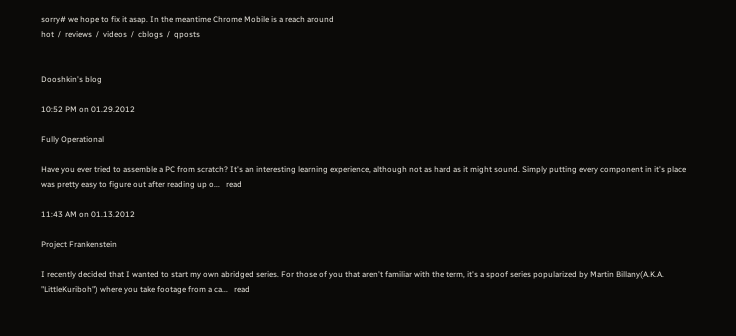sorry# we hope to fix it asap. In the meantime Chrome Mobile is a reach around
hot  /  reviews  /  videos  /  cblogs  /  qposts


Dooshkin's blog

10:52 PM on 01.29.2012

Fully Operational

Have you ever tried to assemble a PC from scratch? It's an interesting learning experience, although not as hard as it might sound. Simply putting every component in it's place was pretty easy to figure out after reading up o...   read

11:43 AM on 01.13.2012

Project Frankenstein

I recently decided that I wanted to start my own abridged series. For those of you that aren't familiar with the term, it's a spoof series popularized by Martin Billany(A.K.A. "LittleKuriboh") where you take footage from a ca...   read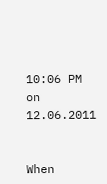10:06 PM on 12.06.2011


When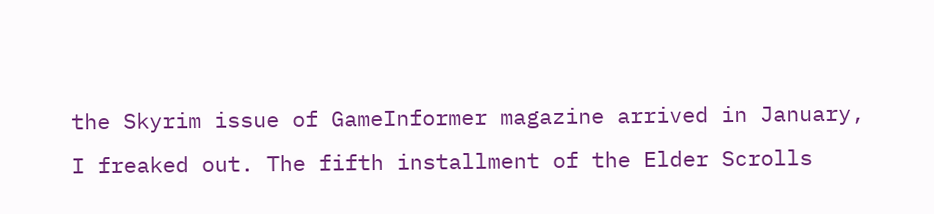the Skyrim issue of GameInformer magazine arrived in January, I freaked out. The fifth installment of the Elder Scrolls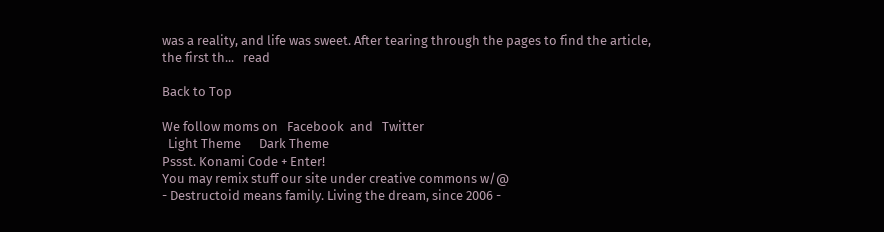was a reality, and life was sweet. After tearing through the pages to find the article, the first th...   read

Back to Top

We follow moms on   Facebook  and   Twitter
  Light Theme      Dark Theme
Pssst. Konami Code + Enter!
You may remix stuff our site under creative commons w/@
- Destructoid means family. Living the dream, since 2006 -